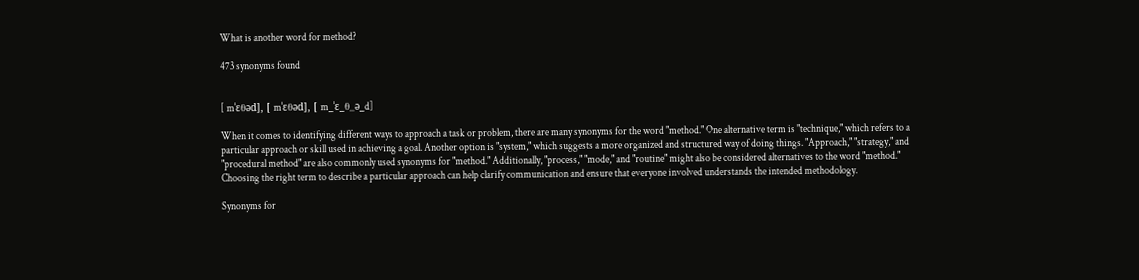What is another word for method?

473 synonyms found


[ mˈɛθəd], [ mˈɛθəd], [ m_ˈɛ_θ_ə_d]

When it comes to identifying different ways to approach a task or problem, there are many synonyms for the word "method." One alternative term is "technique," which refers to a particular approach or skill used in achieving a goal. Another option is "system," which suggests a more organized and structured way of doing things. "Approach," "strategy," and "procedural method" are also commonly used synonyms for "method." Additionally, "process," "mode," and "routine" might also be considered alternatives to the word "method." Choosing the right term to describe a particular approach can help clarify communication and ensure that everyone involved understands the intended methodology.

Synonyms for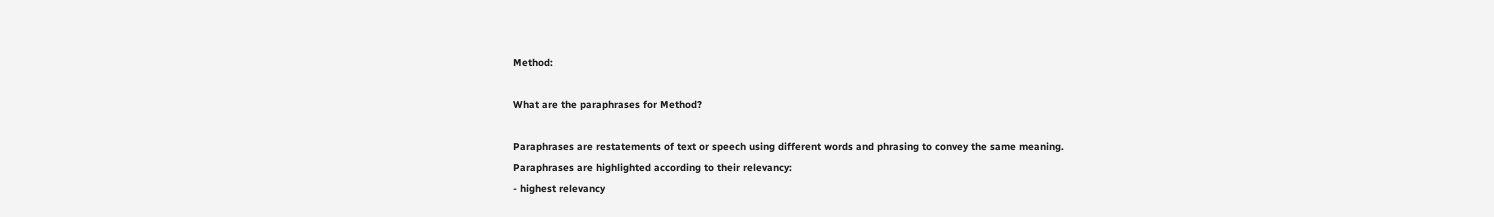Method:

What are the paraphrases for Method?

Paraphrases are restatements of text or speech using different words and phrasing to convey the same meaning.
Paraphrases are highlighted according to their relevancy:
- highest relevancy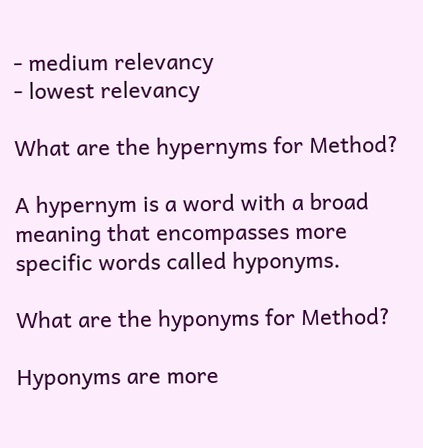- medium relevancy
- lowest relevancy

What are the hypernyms for Method?

A hypernym is a word with a broad meaning that encompasses more specific words called hyponyms.

What are the hyponyms for Method?

Hyponyms are more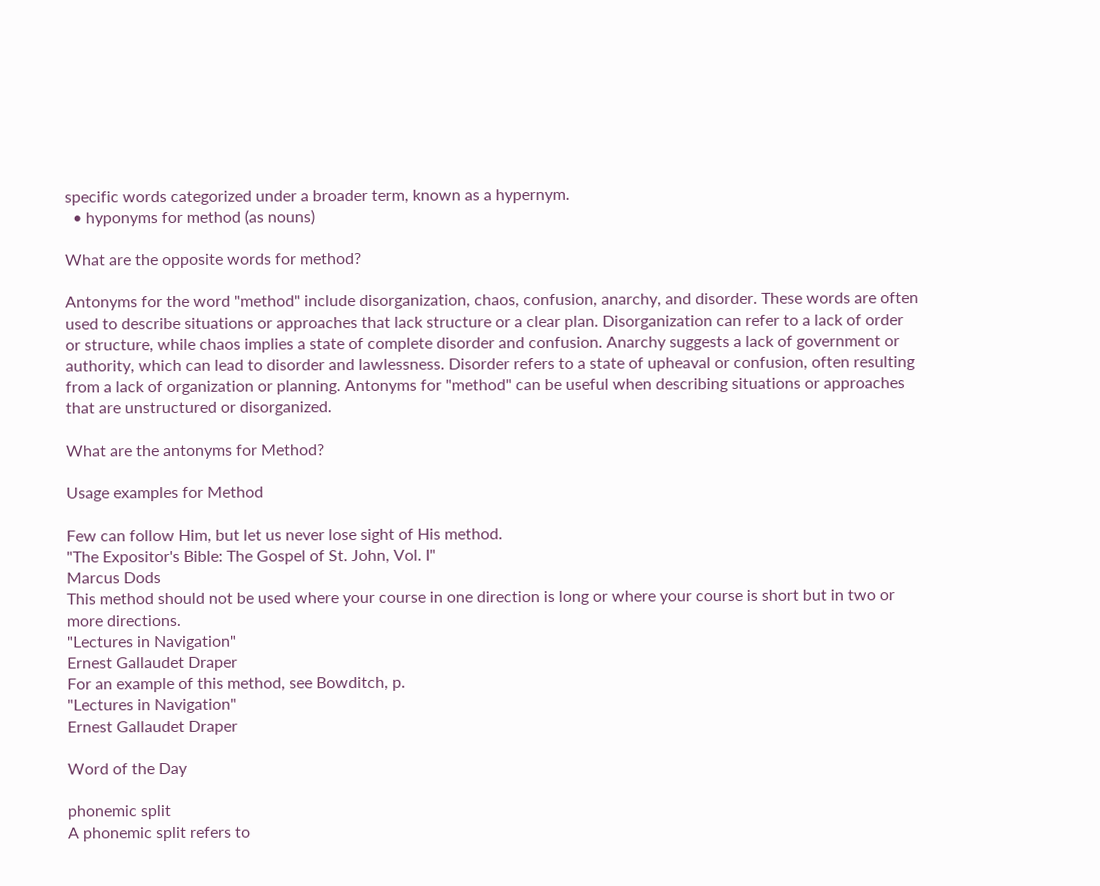specific words categorized under a broader term, known as a hypernym.
  • hyponyms for method (as nouns)

What are the opposite words for method?

Antonyms for the word "method" include disorganization, chaos, confusion, anarchy, and disorder. These words are often used to describe situations or approaches that lack structure or a clear plan. Disorganization can refer to a lack of order or structure, while chaos implies a state of complete disorder and confusion. Anarchy suggests a lack of government or authority, which can lead to disorder and lawlessness. Disorder refers to a state of upheaval or confusion, often resulting from a lack of organization or planning. Antonyms for "method" can be useful when describing situations or approaches that are unstructured or disorganized.

What are the antonyms for Method?

Usage examples for Method

Few can follow Him, but let us never lose sight of His method.
"The Expositor's Bible: The Gospel of St. John, Vol. I"
Marcus Dods
This method should not be used where your course in one direction is long or where your course is short but in two or more directions.
"Lectures in Navigation"
Ernest Gallaudet Draper
For an example of this method, see Bowditch, p.
"Lectures in Navigation"
Ernest Gallaudet Draper

Word of the Day

phonemic split
A phonemic split refers to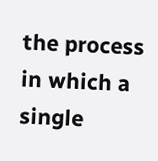the process in which a single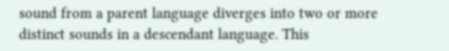sound from a parent language diverges into two or more distinct sounds in a descendant language. This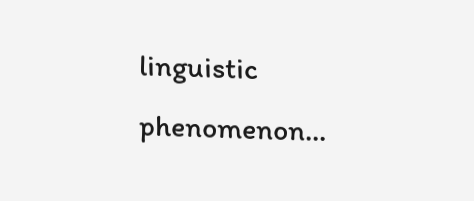linguistic phenomenon...